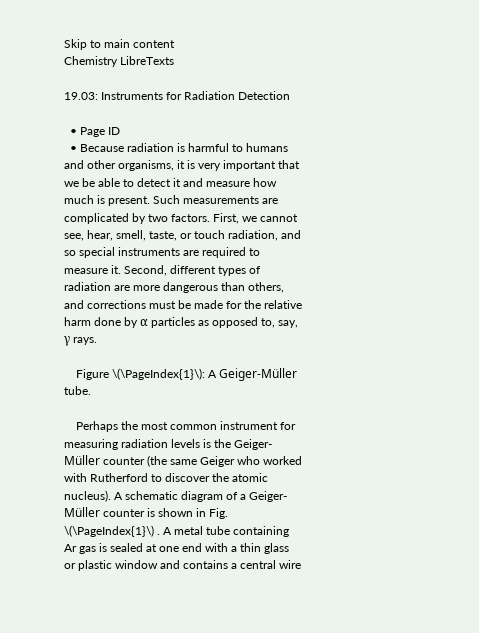Skip to main content
Chemistry LibreTexts

19.03: Instruments for Radiation Detection

  • Page ID
  • Because radiation is harmful to humans and other organisms, it is very important that we be able to detect it and measure how much is present. Such measurements are complicated by two factors. First, we cannot see, hear, smell, taste, or touch radiation, and so special instruments are required to measure it. Second, different types of radiation are more dangerous than others, and corrections must be made for the relative harm done by α particles as opposed to, say, γ rays.

    Figure \(\PageIndex{1}\): A Geiger-Müller tube.

    Perhaps the most common instrument for measuring radiation levels is the Geiger-Müller counter (the same Geiger who worked with Rutherford to discover the atomic nucleus). A schematic diagram of a Geiger-Müller counter is shown in Fig. \(\PageIndex{1}\) . A metal tube containing Ar gas is sealed at one end with a thin glass or plastic window and contains a central wire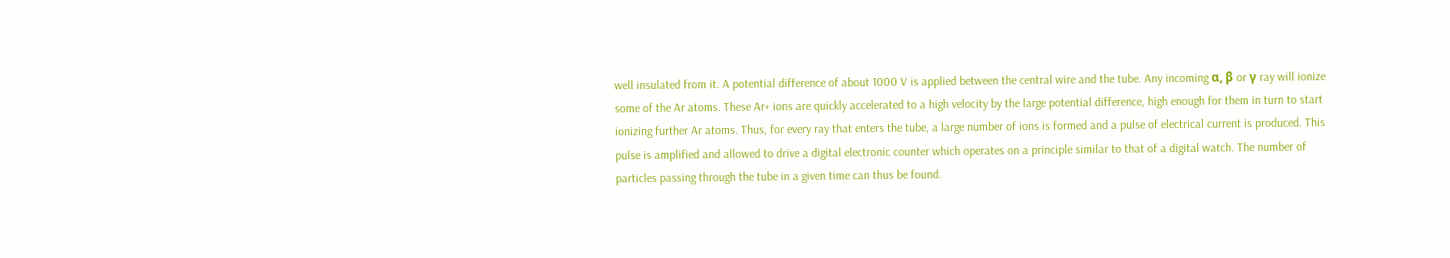well insulated from it. A potential difference of about 1000 V is applied between the central wire and the tube. Any incoming α, β or γ ray will ionize some of the Ar atoms. These Ar+ ions are quickly accelerated to a high velocity by the large potential difference, high enough for them in turn to start ionizing further Ar atoms. Thus, for every ray that enters the tube, a large number of ions is formed and a pulse of electrical current is produced. This pulse is amplified and allowed to drive a digital electronic counter which operates on a principle similar to that of a digital watch. The number of particles passing through the tube in a given time can thus be found.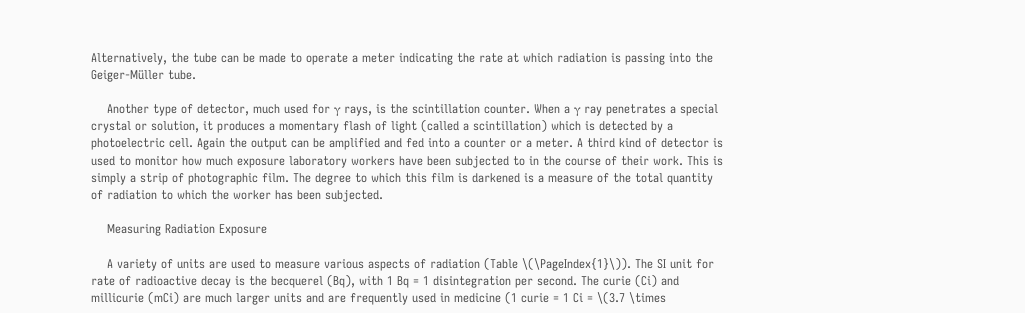Alternatively, the tube can be made to operate a meter indicating the rate at which radiation is passing into the Geiger-Müller tube.

    Another type of detector, much used for γ rays, is the scintillation counter. When a γ ray penetrates a special crystal or solution, it produces a momentary flash of light (called a scintillation) which is detected by a photoelectric cell. Again the output can be amplified and fed into a counter or a meter. A third kind of detector is used to monitor how much exposure laboratory workers have been subjected to in the course of their work. This is simply a strip of photographic film. The degree to which this film is darkened is a measure of the total quantity of radiation to which the worker has been subjected.

    Measuring Radiation Exposure

    A variety of units are used to measure various aspects of radiation (Table \(\PageIndex{1}\)). The SI unit for rate of radioactive decay is the becquerel (Bq), with 1 Bq = 1 disintegration per second. The curie (Ci) and millicurie (mCi) are much larger units and are frequently used in medicine (1 curie = 1 Ci = \(3.7 \times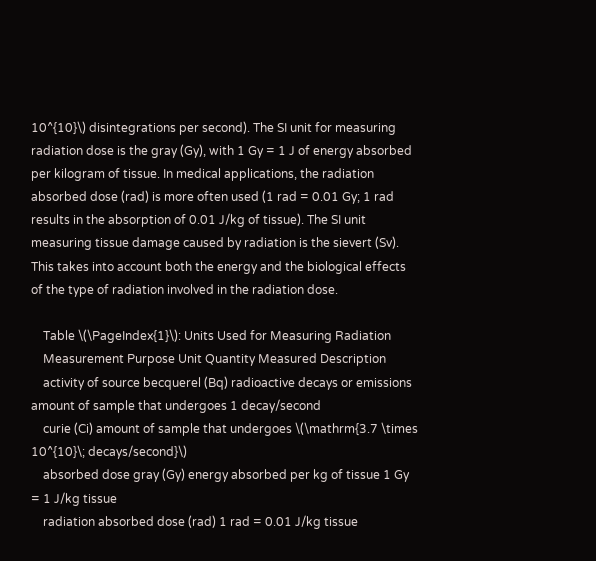10^{10}\) disintegrations per second). The SI unit for measuring radiation dose is the gray (Gy), with 1 Gy = 1 J of energy absorbed per kilogram of tissue. In medical applications, the radiation absorbed dose (rad) is more often used (1 rad = 0.01 Gy; 1 rad results in the absorption of 0.01 J/kg of tissue). The SI unit measuring tissue damage caused by radiation is the sievert (Sv). This takes into account both the energy and the biological effects of the type of radiation involved in the radiation dose.

    Table \(\PageIndex{1}\): Units Used for Measuring Radiation
    Measurement Purpose Unit Quantity Measured Description
    activity of source becquerel (Bq) radioactive decays or emissions amount of sample that undergoes 1 decay/second
    curie (Ci) amount of sample that undergoes \(\mathrm{3.7 \times 10^{10}\; decays/second}\)
    absorbed dose gray (Gy) energy absorbed per kg of tissue 1 Gy = 1 J/kg tissue
    radiation absorbed dose (rad) 1 rad = 0.01 J/kg tissue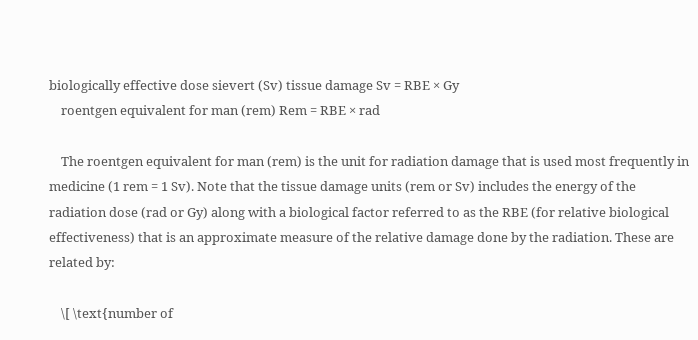biologically effective dose sievert (Sv) tissue damage Sv = RBE × Gy
    roentgen equivalent for man (rem) Rem = RBE × rad

    The roentgen equivalent for man (rem) is the unit for radiation damage that is used most frequently in medicine (1 rem = 1 Sv). Note that the tissue damage units (rem or Sv) includes the energy of the radiation dose (rad or Gy) along with a biological factor referred to as the RBE (for relative biological effectiveness) that is an approximate measure of the relative damage done by the radiation. These are related by:

    \[ \text{number of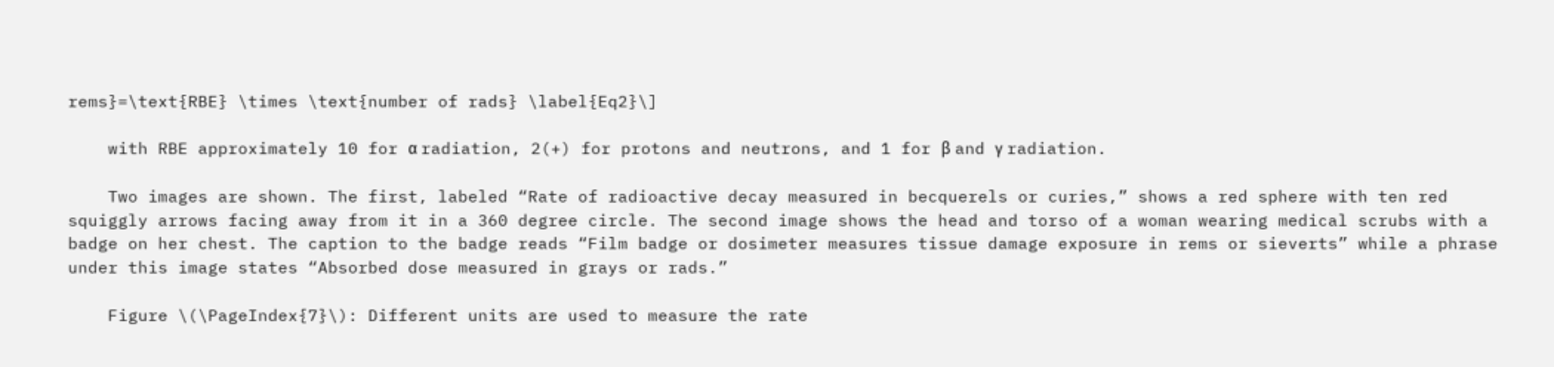rems}=\text{RBE} \times \text{number of rads} \label{Eq2}\]

    with RBE approximately 10 for α radiation, 2(+) for protons and neutrons, and 1 for β and γ radiation.

    Two images are shown. The first, labeled “Rate of radioactive decay measured in becquerels or curies,” shows a red sphere with ten red squiggly arrows facing away from it in a 360 degree circle. The second image shows the head and torso of a woman wearing medical scrubs with a badge on her chest. The caption to the badge reads “Film badge or dosimeter measures tissue damage exposure in rems or sieverts” while a phrase under this image states “Absorbed dose measured in grays or rads.”

    Figure \(\PageIndex{7}\): Different units are used to measure the rate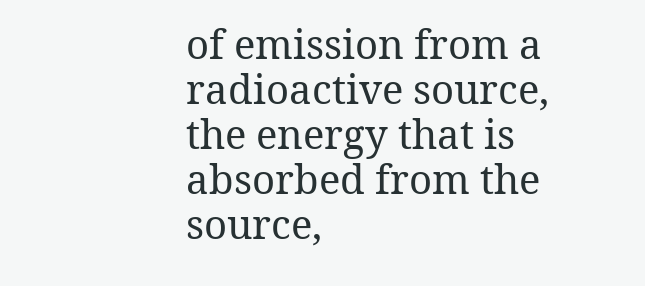of emission from a radioactive source, the energy that is absorbed from the source,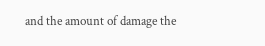and the amount of damage the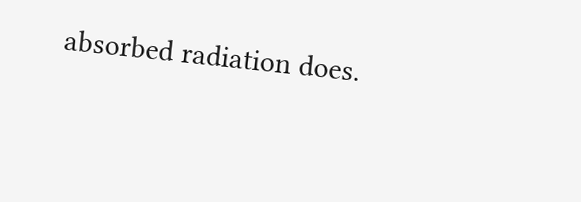absorbed radiation does.